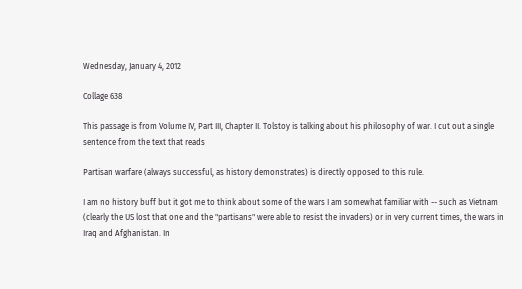Wednesday, January 4, 2012

Collage 638

This passage is from Volume IV, Part III, Chapter II. Tolstoy is talking about his philosophy of war. I cut out a single sentence from the text that reads

Partisan warfare (always successful, as history demonstrates) is directly opposed to this rule.

I am no history buff but it got me to think about some of the wars I am somewhat familiar with -- such as Vietnam (clearly the US lost that one and the "partisans" were able to resist the invaders) or in very current times, the wars in Iraq and Afghanistan. In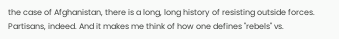the case of Afghanistan, there is a long, long history of resisting outside forces. Partisans, indeed. And it makes me think of how one defines "rebels" vs.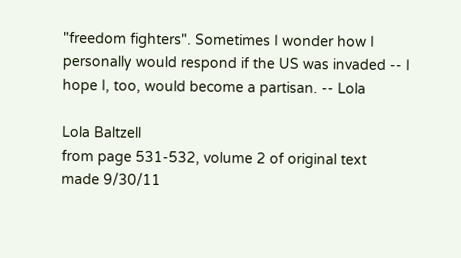"freedom fighters". Sometimes I wonder how I personally would respond if the US was invaded -- I hope I, too, would become a partisan. -- Lola

Lola Baltzell
from page 531-532, volume 2 of original text
made 9/30/11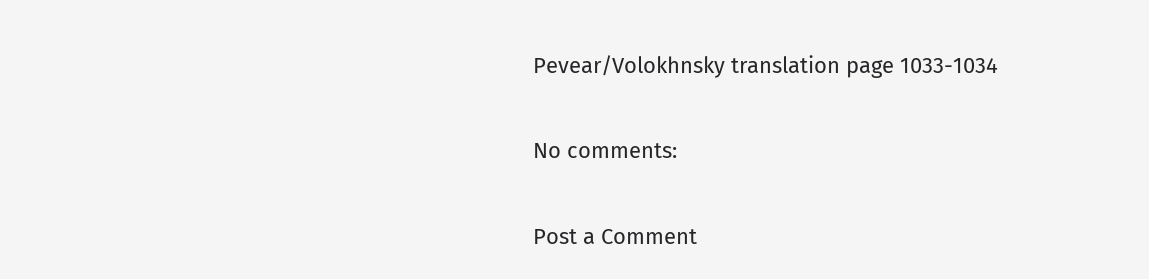Pevear/Volokhnsky translation page 1033-1034

No comments:

Post a Comment